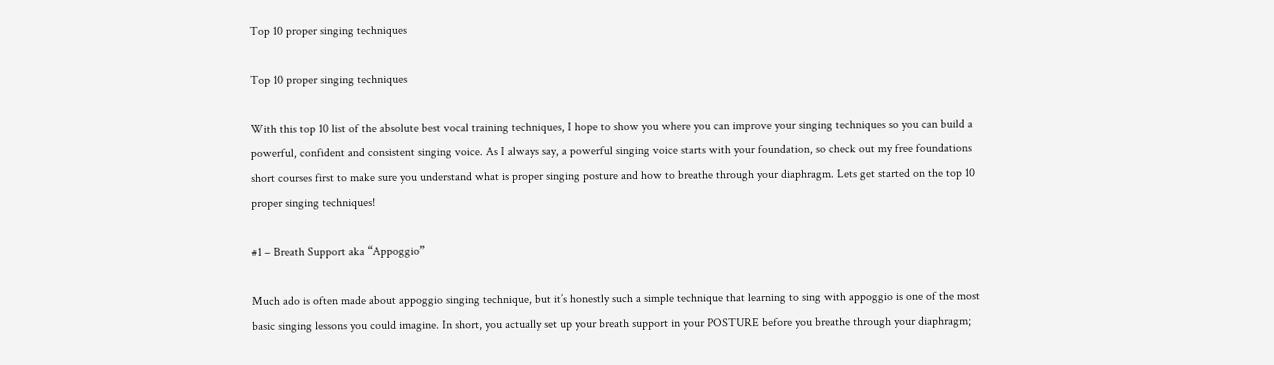Top 10 proper singing techniques

Top 10 proper singing techniques

With this top 10 list of the absolute best vocal training techniques, I hope to show you where you can improve your singing techniques so you can build a powerful, confident and consistent singing voice. As I always say, a powerful singing voice starts with your foundation, so check out my free foundations short courses first to make sure you understand what is proper singing posture and how to breathe through your diaphragm. Lets get started on the top 10 proper singing techniques!

#1 – Breath Support aka “Appoggio”

Much ado is often made about appoggio singing technique, but it’s honestly such a simple technique that learning to sing with appoggio is one of the most basic singing lessons you could imagine. In short, you actually set up your breath support in your POSTURE before you breathe through your diaphragm;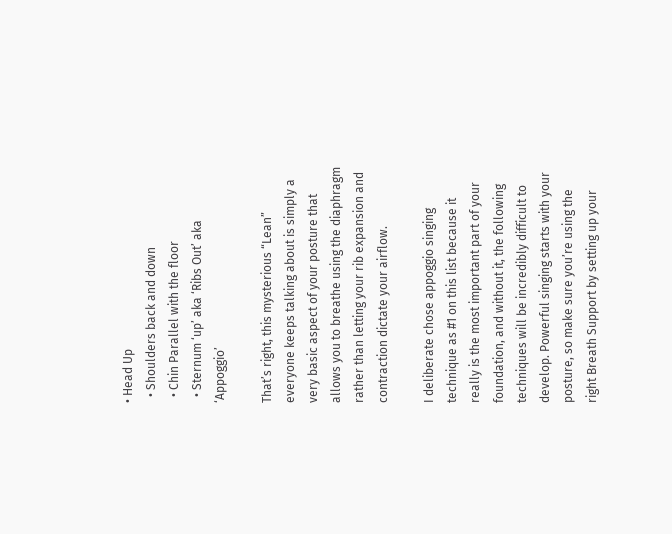• Head Up
  • Shoulders back and down
  • Chin Parallel with the floor
  • Sternum ‘up’ aka ‘Ribs Out’ aka ‘Appoggio’

That’s right, this mysterious “Lean” everyone keeps talking about is simply a very basic aspect of your posture that allows you to breathe using the diaphragm rather than letting your rib expansion and contraction dictate your airflow.

I deliberate chose appoggio singing technique as #1 on this list because it really is the most important part of your foundation, and without it, the following techniques will be incredibly difficult to develop. Powerful singing starts with your posture, so make sure you’re using the right Breath Support by setting up your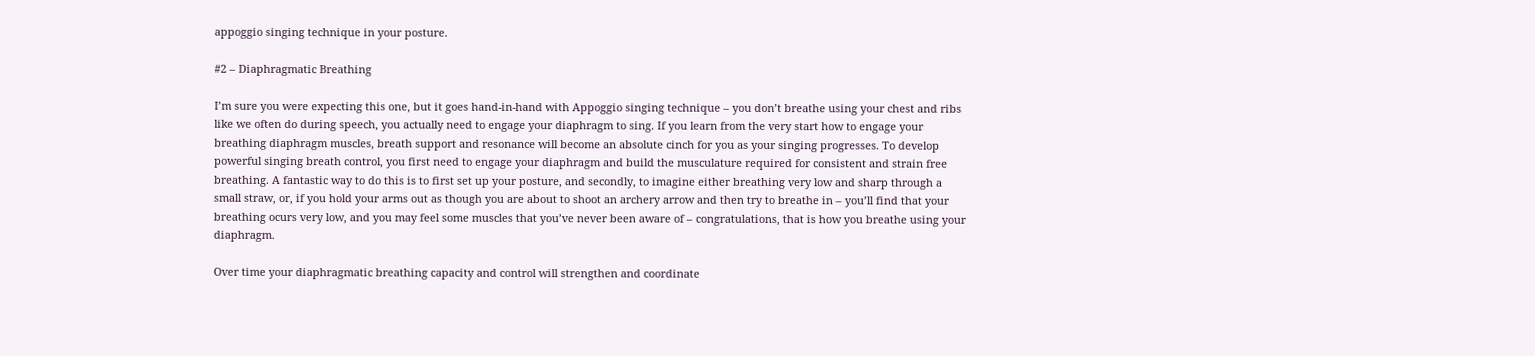appoggio singing technique in your posture.

#2 – Diaphragmatic Breathing

I’m sure you were expecting this one, but it goes hand-in-hand with Appoggio singing technique – you don’t breathe using your chest and ribs like we often do during speech, you actually need to engage your diaphragm to sing. If you learn from the very start how to engage your breathing diaphragm muscles, breath support and resonance will become an absolute cinch for you as your singing progresses. To develop powerful singing breath control, you first need to engage your diaphragm and build the musculature required for consistent and strain free breathing. A fantastic way to do this is to first set up your posture, and secondly, to imagine either breathing very low and sharp through a small straw, or, if you hold your arms out as though you are about to shoot an archery arrow and then try to breathe in – you’ll find that your breathing ocurs very low, and you may feel some muscles that you’ve never been aware of – congratulations, that is how you breathe using your diaphragm.

Over time your diaphragmatic breathing capacity and control will strengthen and coordinate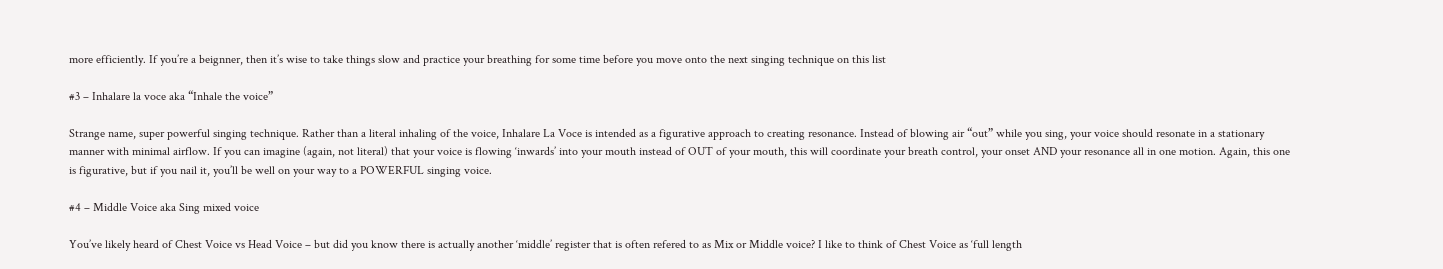more efficiently. If you’re a beignner, then it’s wise to take things slow and practice your breathing for some time before you move onto the next singing technique on this list

#3 – Inhalare la voce aka “Inhale the voice”

Strange name, super powerful singing technique. Rather than a literal inhaling of the voice, Inhalare La Voce is intended as a figurative approach to creating resonance. Instead of blowing air “out” while you sing, your voice should resonate in a stationary manner with minimal airflow. If you can imagine (again, not literal) that your voice is flowing ‘inwards’ into your mouth instead of OUT of your mouth, this will coordinate your breath control, your onset AND your resonance all in one motion. Again, this one is figurative, but if you nail it, you’ll be well on your way to a POWERFUL singing voice.

#4 – Middle Voice aka Sing mixed voice

You’ve likely heard of Chest Voice vs Head Voice – but did you know there is actually another ‘middle’ register that is often refered to as Mix or Middle voice? I like to think of Chest Voice as ‘full length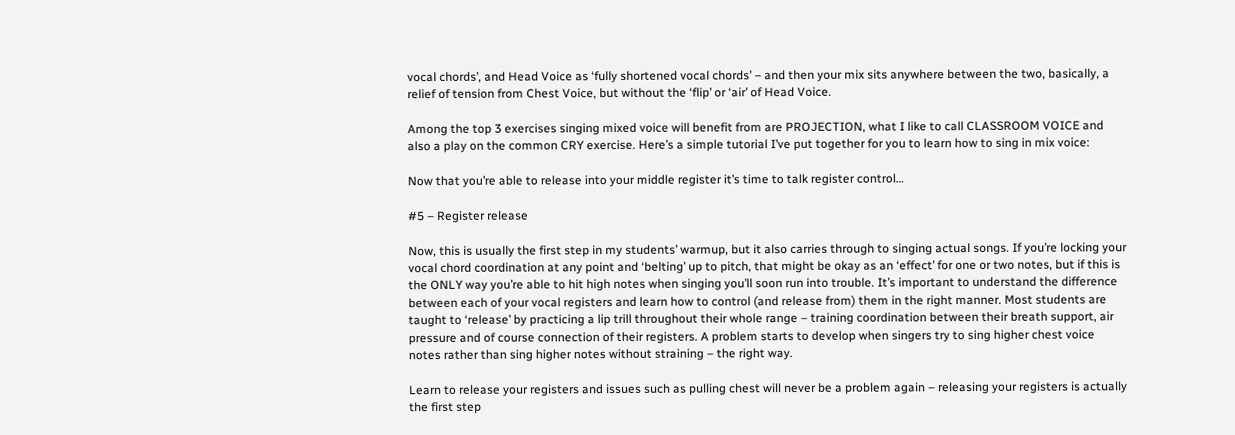vocal chords’, and Head Voice as ‘fully shortened vocal chords’ – and then your mix sits anywhere between the two, basically, a relief of tension from Chest Voice, but without the ‘flip’ or ‘air’ of Head Voice.

Among the top 3 exercises singing mixed voice will benefit from are PROJECTION, what I like to call CLASSROOM VOICE and also a play on the common CRY exercise. Here’s a simple tutorial I’ve put together for you to learn how to sing in mix voice:

Now that you’re able to release into your middle register it’s time to talk register control…

#5 – Register release

Now, this is usually the first step in my students’ warmup, but it also carries through to singing actual songs. If you’re locking your vocal chord coordination at any point and ‘belting’ up to pitch, that might be okay as an ‘effect’ for one or two notes, but if this is the ONLY way you’re able to hit high notes when singing you’ll soon run into trouble. It’s important to understand the difference between each of your vocal registers and learn how to control (and release from) them in the right manner. Most students are taught to ‘release’ by practicing a lip trill throughout their whole range – training coordination between their breath support, air pressure and of course connection of their registers. A problem starts to develop when singers try to sing higher chest voice notes rather than sing higher notes without straining – the right way.

Learn to release your registers and issues such as pulling chest will never be a problem again – releasing your registers is actually the first step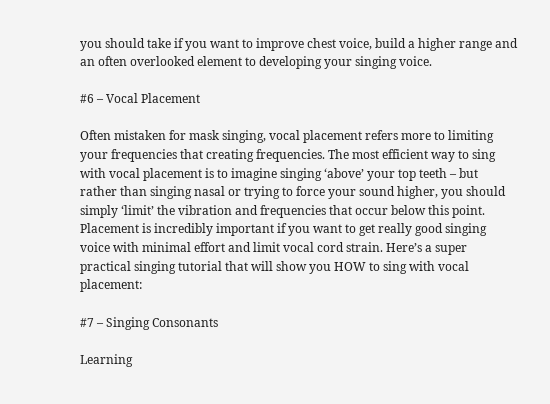you should take if you want to improve chest voice, build a higher range and an often overlooked element to developing your singing voice.

#6 – Vocal Placement

Often mistaken for mask singing, vocal placement refers more to limiting your frequencies that creating frequencies. The most efficient way to sing with vocal placement is to imagine singing ‘above’ your top teeth – but rather than singing nasal or trying to force your sound higher, you should simply ‘limit’ the vibration and frequencies that occur below this point. Placement is incredibly important if you want to get really good singing voice with minimal effort and limit vocal cord strain. Here’s a super practical singing tutorial that will show you HOW to sing with vocal placement:

#7 – Singing Consonants

Learning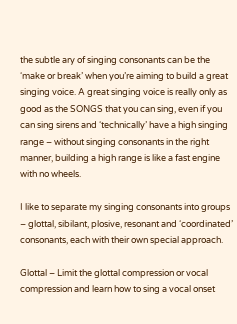the subtle ary of singing consonants can be the ‘make or break’ when you’re aiming to build a great singing voice. A great singing voice is really only as good as the SONGS that you can sing, even if you can sing sirens and ‘technically’ have a high singing range – without singing consonants in the right manner, building a high range is like a fast engine with no wheels.

I like to separate my singing consonants into groups – glottal, sibilant, plosive, resonant and ‘coordinated’ consonants, each with their own special approach.

Glottal – Limit the glottal compression or vocal compression and learn how to sing a vocal onset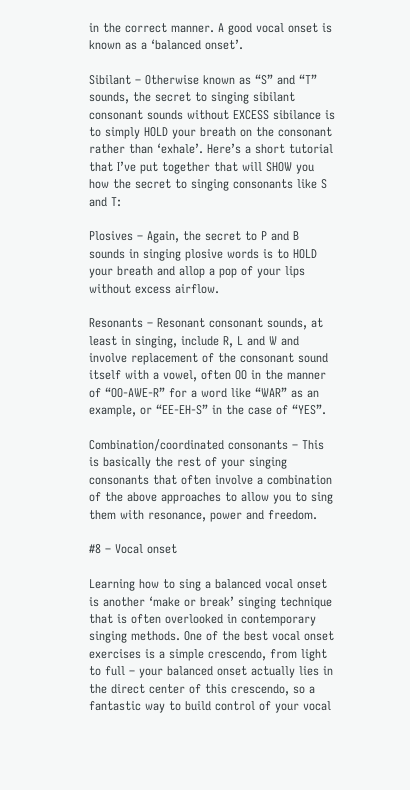in the correct manner. A good vocal onset is known as a ‘balanced onset’.

Sibilant – Otherwise known as “S” and “T” sounds, the secret to singing sibilant consonant sounds without EXCESS sibilance is to simply HOLD your breath on the consonant rather than ‘exhale’. Here’s a short tutorial that I’ve put together that will SHOW you how the secret to singing consonants like S and T:

Plosives – Again, the secret to P and B sounds in singing plosive words is to HOLD your breath and allop a pop of your lips without excess airflow.

Resonants – Resonant consonant sounds, at least in singing, include R, L and W and involve replacement of the consonant sound itself with a vowel, often OO in the manner of “OO-AWE-R” for a word like “WAR” as an example, or “EE-EH-S” in the case of “YES”.

Combination/coordinated consonants – This is basically the rest of your singing consonants that often involve a combination of the above approaches to allow you to sing them with resonance, power and freedom.

#8 – Vocal onset

Learning how to sing a balanced vocal onset is another ‘make or break’ singing technique that is often overlooked in contemporary singing methods. One of the best vocal onset exercises is a simple crescendo, from light to full – your balanced onset actually lies in the direct center of this crescendo, so a fantastic way to build control of your vocal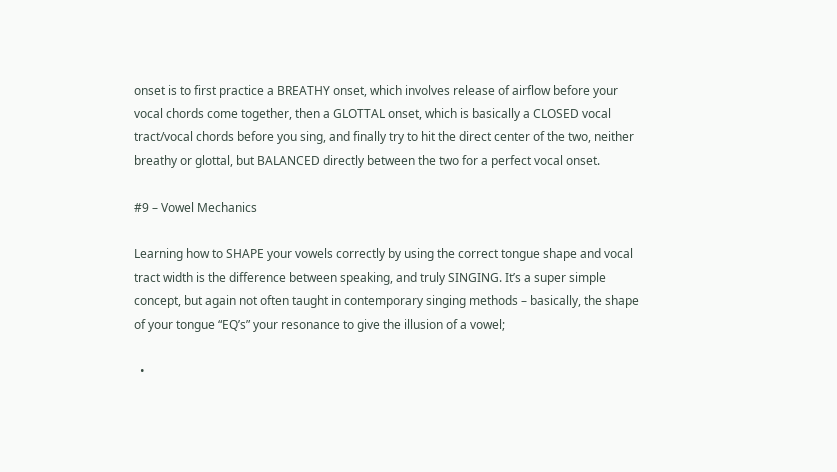onset is to first practice a BREATHY onset, which involves release of airflow before your vocal chords come together, then a GLOTTAL onset, which is basically a CLOSED vocal tract/vocal chords before you sing, and finally try to hit the direct center of the two, neither breathy or glottal, but BALANCED directly between the two for a perfect vocal onset.

#9 – Vowel Mechanics

Learning how to SHAPE your vowels correctly by using the correct tongue shape and vocal tract width is the difference between speaking, and truly SINGING. It’s a super simple concept, but again not often taught in contemporary singing methods – basically, the shape of your tongue “EQ’s” your resonance to give the illusion of a vowel;

  •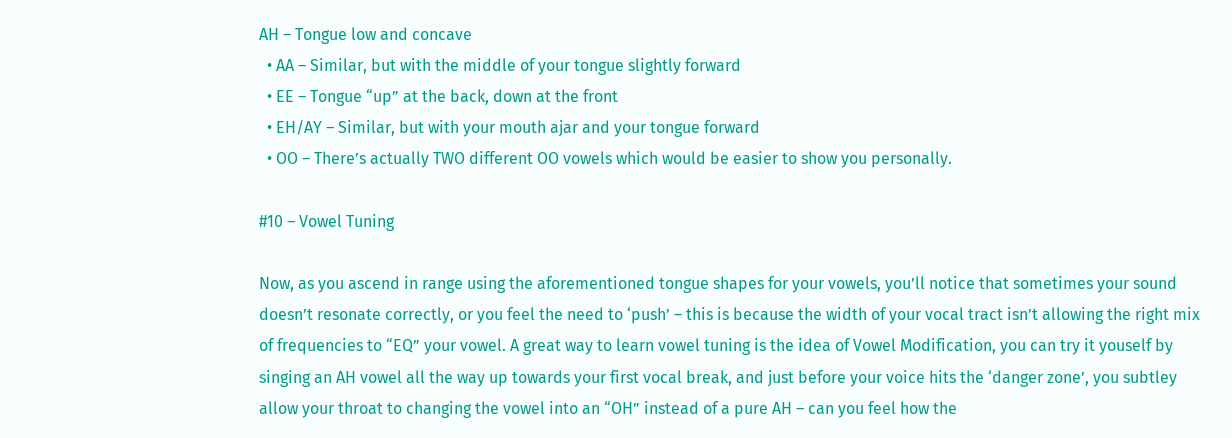AH – Tongue low and concave
  • AA – Similar, but with the middle of your tongue slightly forward
  • EE – Tongue “up” at the back, down at the front
  • EH/AY – Similar, but with your mouth ajar and your tongue forward
  • OO – There’s actually TWO different OO vowels which would be easier to show you personally.

#10 – Vowel Tuning

Now, as you ascend in range using the aforementioned tongue shapes for your vowels, you’ll notice that sometimes your sound doesn’t resonate correctly, or you feel the need to ‘push’ – this is because the width of your vocal tract isn’t allowing the right mix of frequencies to “EQ” your vowel. A great way to learn vowel tuning is the idea of Vowel Modification, you can try it youself by singing an AH vowel all the way up towards your first vocal break, and just before your voice hits the ‘danger zone’, you subtley allow your throat to changing the vowel into an “OH” instead of a pure AH – can you feel how the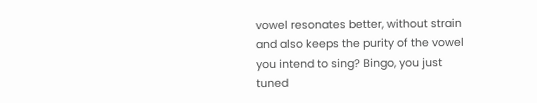vowel resonates better, without strain and also keeps the purity of the vowel you intend to sing? Bingo, you just tuned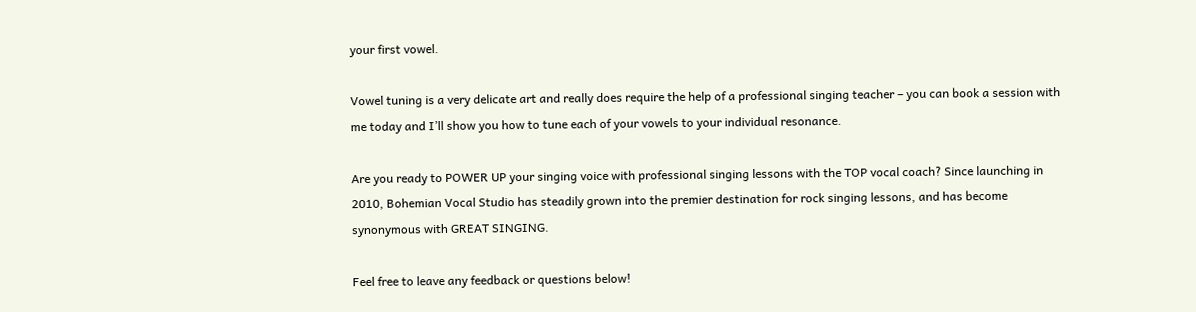your first vowel.

Vowel tuning is a very delicate art and really does require the help of a professional singing teacher – you can book a session with me today and I’ll show you how to tune each of your vowels to your individual resonance.

Are you ready to POWER UP your singing voice with professional singing lessons with the TOP vocal coach? Since launching in 2010, Bohemian Vocal Studio has steadily grown into the premier destination for rock singing lessons, and has become synonymous with GREAT SINGING.

Feel free to leave any feedback or questions below!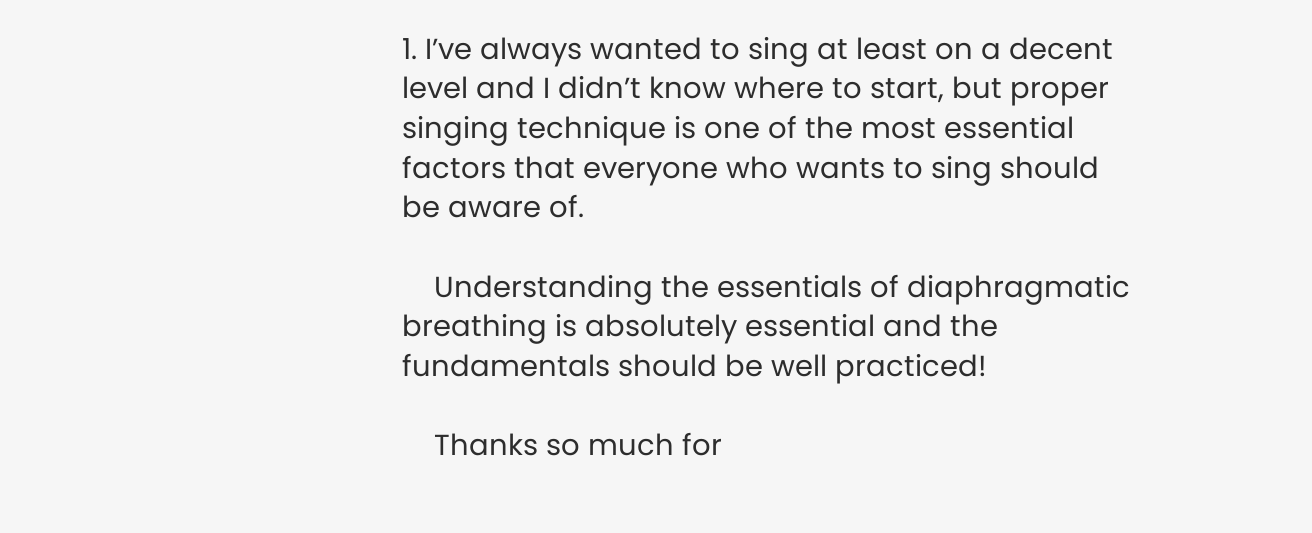1. I’ve always wanted to sing at least on a decent level and I didn’t know where to start, but proper singing technique is one of the most essential factors that everyone who wants to sing should be aware of.

    Understanding the essentials of diaphragmatic breathing is absolutely essential and the fundamentals should be well practiced!

    Thanks so much for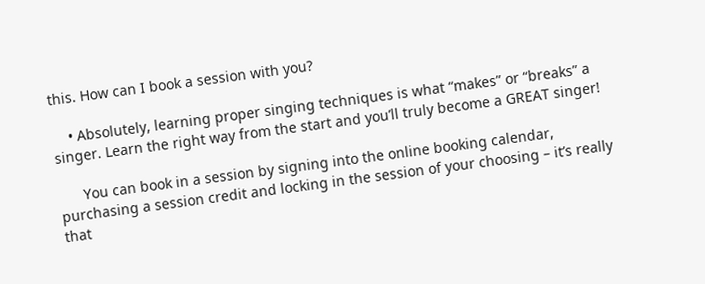this. How can I book a session with you?

    • Absolutely, learning proper singing techniques is what “makes” or “breaks” a singer. Learn the right way from the start and you’ll truly become a GREAT singer!

      You can book in a session by signing into the online booking calendar, purchasing a session credit and locking in the session of your choosing – it’s really that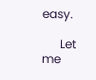easy.

      Let me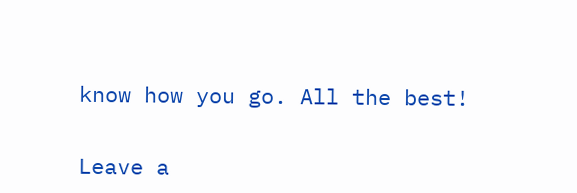know how you go. All the best!


Leave a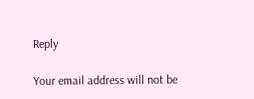Reply

Your email address will not be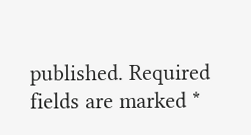published. Required fields are marked *